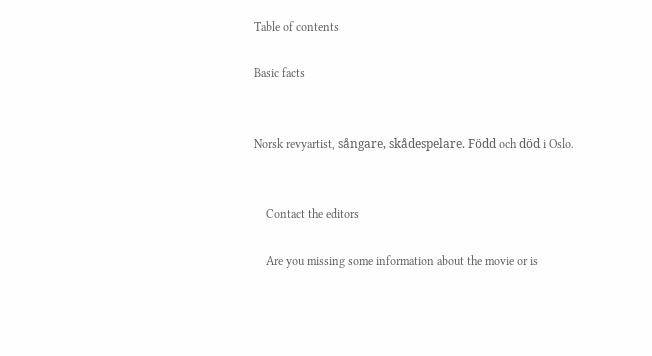Table of contents

Basic facts


Norsk revyartist, sångare, skådespelare. Född och död i Oslo.


    Contact the editors

    Are you missing some information about the movie or is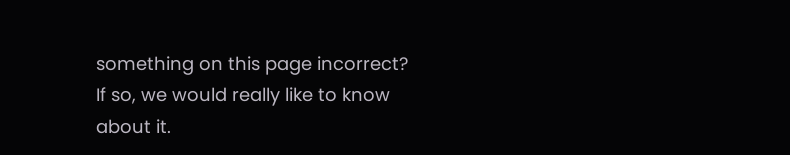something on this page incorrect? If so, we would really like to know about it.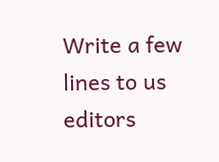Write a few lines to us editors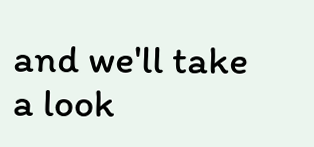and we'll take a look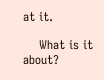at it.

    What is it about?